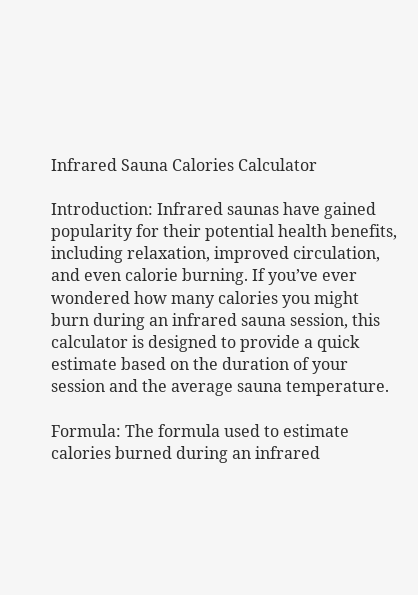Infrared Sauna Calories Calculator

Introduction: Infrared saunas have gained popularity for their potential health benefits, including relaxation, improved circulation, and even calorie burning. If you’ve ever wondered how many calories you might burn during an infrared sauna session, this calculator is designed to provide a quick estimate based on the duration of your session and the average sauna temperature.

Formula: The formula used to estimate calories burned during an infrared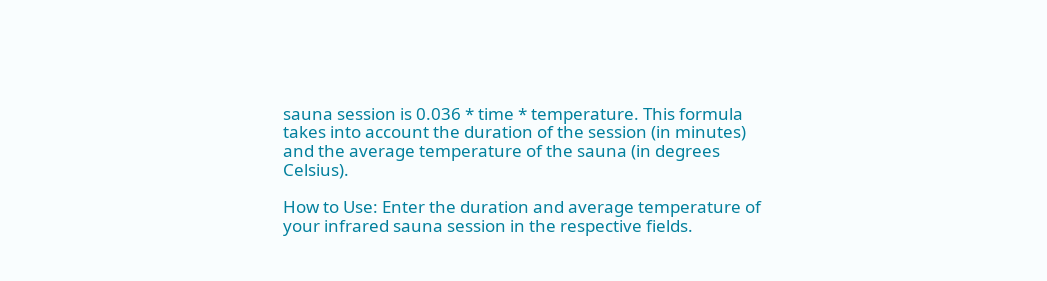sauna session is 0.036 * time * temperature. This formula takes into account the duration of the session (in minutes) and the average temperature of the sauna (in degrees Celsius).

How to Use: Enter the duration and average temperature of your infrared sauna session in the respective fields.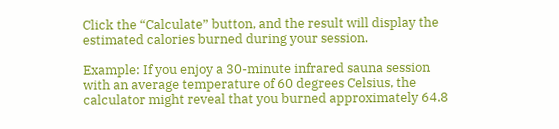Click the “Calculate” button, and the result will display the estimated calories burned during your session.

Example: If you enjoy a 30-minute infrared sauna session with an average temperature of 60 degrees Celsius, the calculator might reveal that you burned approximately 64.8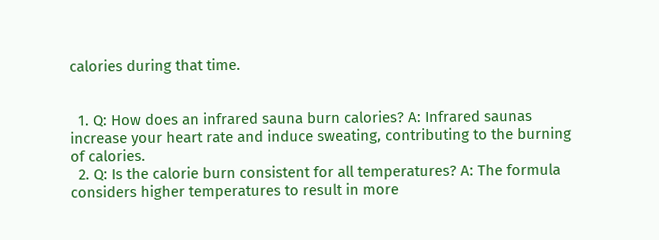calories during that time.


  1. Q: How does an infrared sauna burn calories? A: Infrared saunas increase your heart rate and induce sweating, contributing to the burning of calories.
  2. Q: Is the calorie burn consistent for all temperatures? A: The formula considers higher temperatures to result in more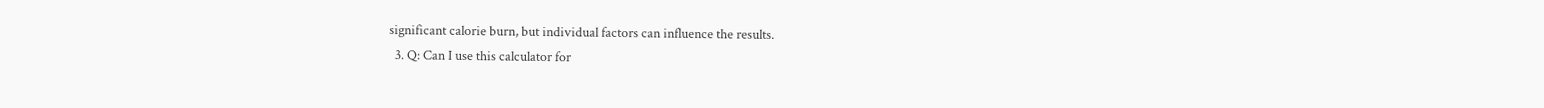significant calorie burn, but individual factors can influence the results.
  3. Q: Can I use this calculator for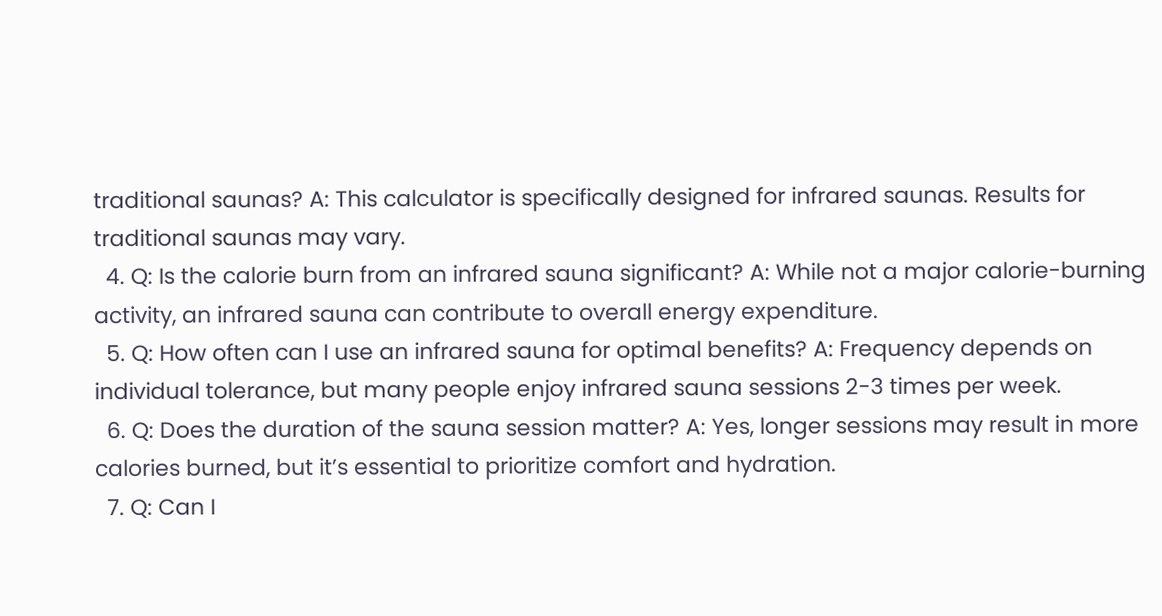traditional saunas? A: This calculator is specifically designed for infrared saunas. Results for traditional saunas may vary.
  4. Q: Is the calorie burn from an infrared sauna significant? A: While not a major calorie-burning activity, an infrared sauna can contribute to overall energy expenditure.
  5. Q: How often can I use an infrared sauna for optimal benefits? A: Frequency depends on individual tolerance, but many people enjoy infrared sauna sessions 2-3 times per week.
  6. Q: Does the duration of the sauna session matter? A: Yes, longer sessions may result in more calories burned, but it’s essential to prioritize comfort and hydration.
  7. Q: Can I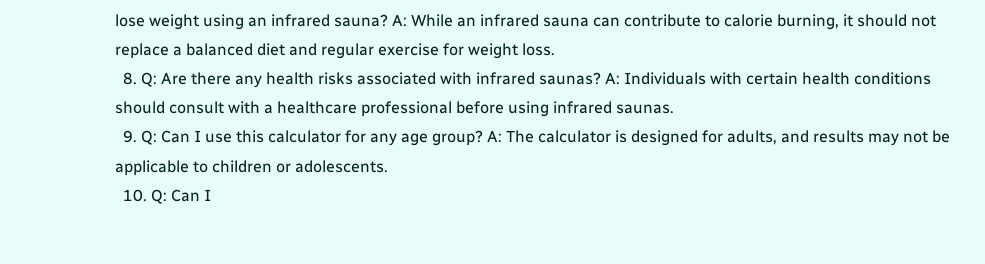lose weight using an infrared sauna? A: While an infrared sauna can contribute to calorie burning, it should not replace a balanced diet and regular exercise for weight loss.
  8. Q: Are there any health risks associated with infrared saunas? A: Individuals with certain health conditions should consult with a healthcare professional before using infrared saunas.
  9. Q: Can I use this calculator for any age group? A: The calculator is designed for adults, and results may not be applicable to children or adolescents.
  10. Q: Can I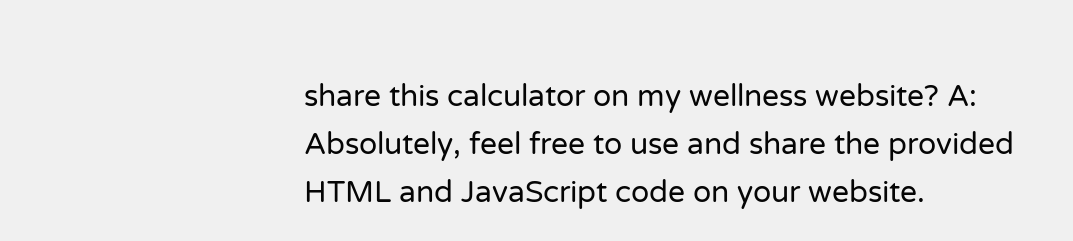share this calculator on my wellness website? A: Absolutely, feel free to use and share the provided HTML and JavaScript code on your website.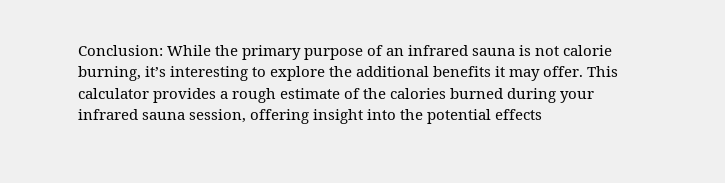Conclusion: While the primary purpose of an infrared sauna is not calorie burning, it’s interesting to explore the additional benefits it may offer. This calculator provides a rough estimate of the calories burned during your infrared sauna session, offering insight into the potential effects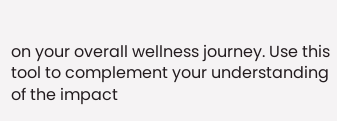on your overall wellness journey. Use this tool to complement your understanding of the impact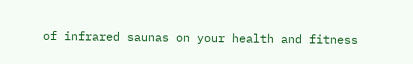of infrared saunas on your health and fitness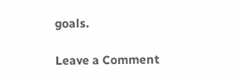goals.

Leave a Comment